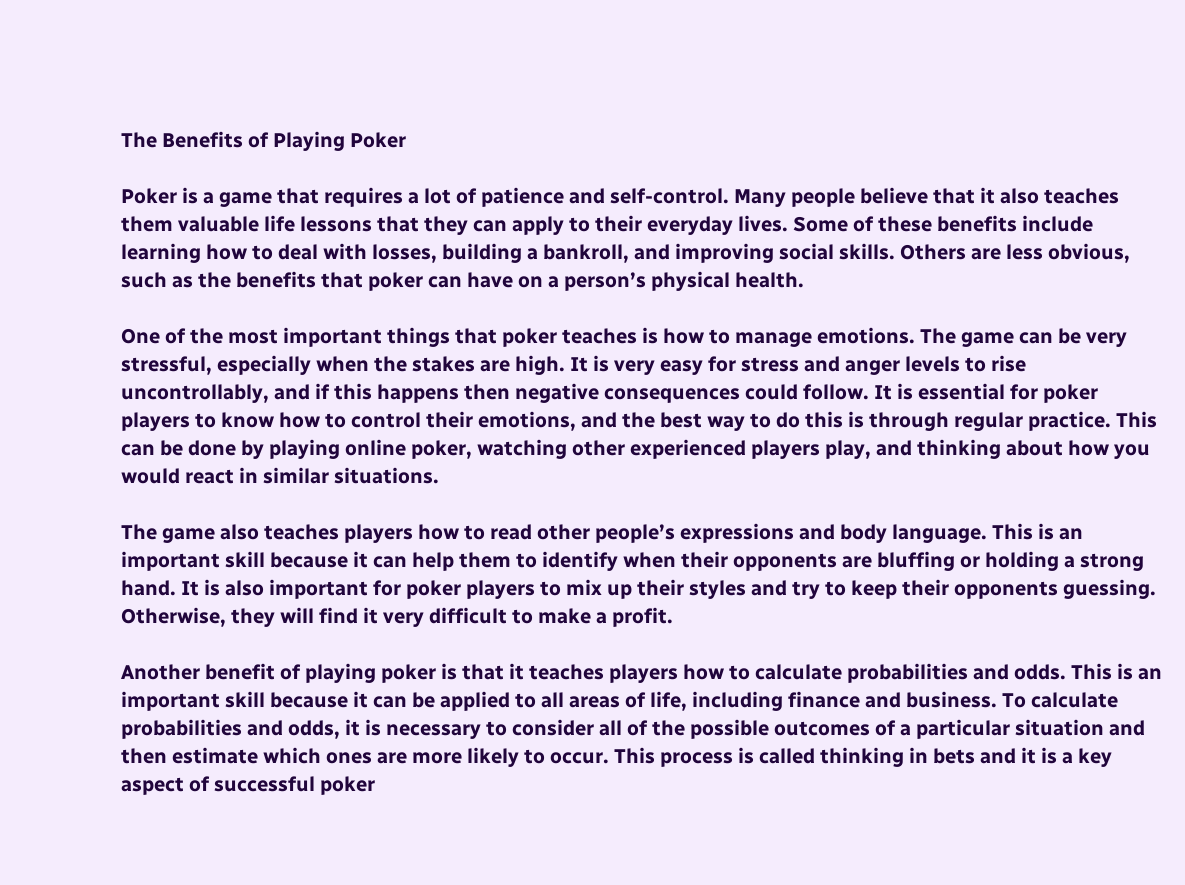The Benefits of Playing Poker

Poker is a game that requires a lot of patience and self-control. Many people believe that it also teaches them valuable life lessons that they can apply to their everyday lives. Some of these benefits include learning how to deal with losses, building a bankroll, and improving social skills. Others are less obvious, such as the benefits that poker can have on a person’s physical health.

One of the most important things that poker teaches is how to manage emotions. The game can be very stressful, especially when the stakes are high. It is very easy for stress and anger levels to rise uncontrollably, and if this happens then negative consequences could follow. It is essential for poker players to know how to control their emotions, and the best way to do this is through regular practice. This can be done by playing online poker, watching other experienced players play, and thinking about how you would react in similar situations.

The game also teaches players how to read other people’s expressions and body language. This is an important skill because it can help them to identify when their opponents are bluffing or holding a strong hand. It is also important for poker players to mix up their styles and try to keep their opponents guessing. Otherwise, they will find it very difficult to make a profit.

Another benefit of playing poker is that it teaches players how to calculate probabilities and odds. This is an important skill because it can be applied to all areas of life, including finance and business. To calculate probabilities and odds, it is necessary to consider all of the possible outcomes of a particular situation and then estimate which ones are more likely to occur. This process is called thinking in bets and it is a key aspect of successful poker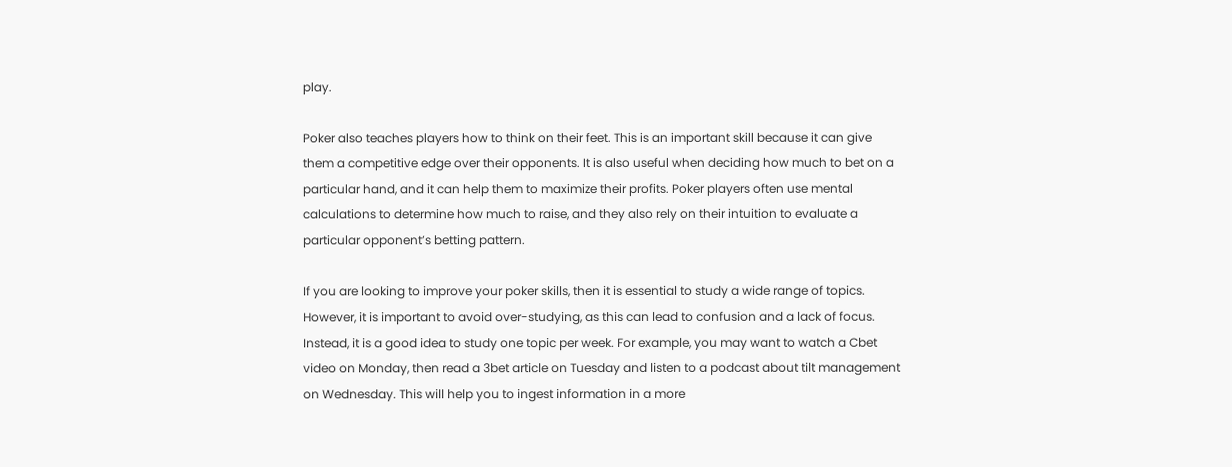play.

Poker also teaches players how to think on their feet. This is an important skill because it can give them a competitive edge over their opponents. It is also useful when deciding how much to bet on a particular hand, and it can help them to maximize their profits. Poker players often use mental calculations to determine how much to raise, and they also rely on their intuition to evaluate a particular opponent’s betting pattern.

If you are looking to improve your poker skills, then it is essential to study a wide range of topics. However, it is important to avoid over-studying, as this can lead to confusion and a lack of focus. Instead, it is a good idea to study one topic per week. For example, you may want to watch a Cbet video on Monday, then read a 3bet article on Tuesday and listen to a podcast about tilt management on Wednesday. This will help you to ingest information in a more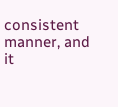consistent manner, and it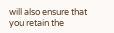will also ensure that you retain the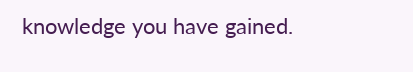knowledge you have gained.